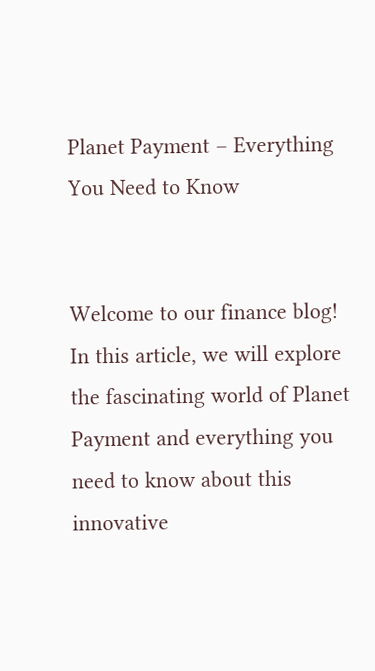Planet Payment – Everything You Need to Know


Welcome to our finance blog! In this article, we will explore the fascinating world of Planet Payment and everything you need to know about this innovative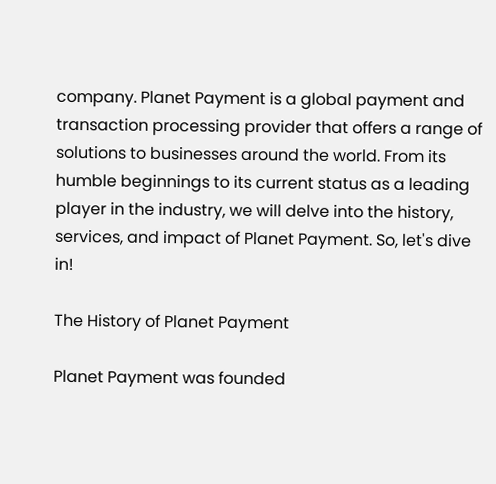company. Planet Payment is a global payment and transaction processing provider that offers a range of solutions to businesses around the world. From its humble beginnings to its current status as a leading player in the industry, we will delve into the history, services, and impact of Planet Payment. So, let's dive in!

The History of Planet Payment

Planet Payment was founded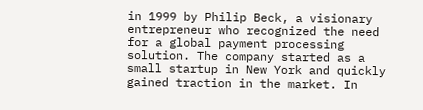in 1999 by Philip Beck, a visionary entrepreneur who recognized the need for a global payment processing solution. The company started as a small startup in New York and quickly gained traction in the market. In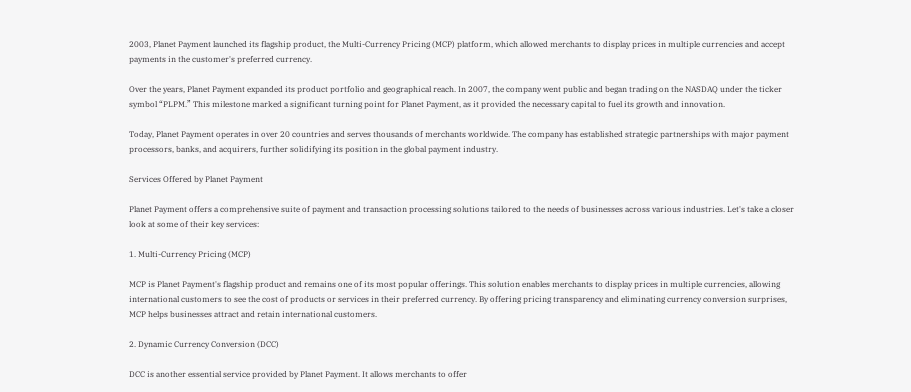2003, Planet Payment launched its flagship product, the Multi-Currency Pricing (MCP) platform, which allowed merchants to display prices in multiple currencies and accept payments in the customer's preferred currency.

Over the years, Planet Payment expanded its product portfolio and geographical reach. In 2007, the company went public and began trading on the NASDAQ under the ticker symbol “PLPM.” This milestone marked a significant turning point for Planet Payment, as it provided the necessary capital to fuel its growth and innovation.

Today, Planet Payment operates in over 20 countries and serves thousands of merchants worldwide. The company has established strategic partnerships with major payment processors, banks, and acquirers, further solidifying its position in the global payment industry.

Services Offered by Planet Payment

Planet Payment offers a comprehensive suite of payment and transaction processing solutions tailored to the needs of businesses across various industries. Let's take a closer look at some of their key services:

1. Multi-Currency Pricing (MCP)

MCP is Planet Payment's flagship product and remains one of its most popular offerings. This solution enables merchants to display prices in multiple currencies, allowing international customers to see the cost of products or services in their preferred currency. By offering pricing transparency and eliminating currency conversion surprises, MCP helps businesses attract and retain international customers.

2. Dynamic Currency Conversion (DCC)

DCC is another essential service provided by Planet Payment. It allows merchants to offer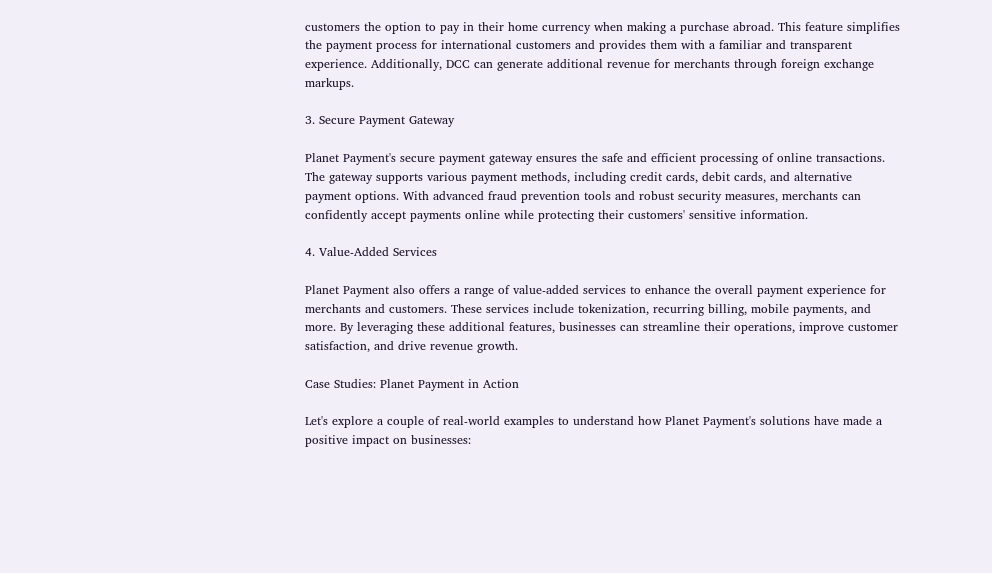customers the option to pay in their home currency when making a purchase abroad. This feature simplifies the payment process for international customers and provides them with a familiar and transparent experience. Additionally, DCC can generate additional revenue for merchants through foreign exchange markups.

3. Secure Payment Gateway

Planet Payment's secure payment gateway ensures the safe and efficient processing of online transactions. The gateway supports various payment methods, including credit cards, debit cards, and alternative payment options. With advanced fraud prevention tools and robust security measures, merchants can confidently accept payments online while protecting their customers' sensitive information.

4. Value-Added Services

Planet Payment also offers a range of value-added services to enhance the overall payment experience for merchants and customers. These services include tokenization, recurring billing, mobile payments, and more. By leveraging these additional features, businesses can streamline their operations, improve customer satisfaction, and drive revenue growth.

Case Studies: Planet Payment in Action

Let's explore a couple of real-world examples to understand how Planet Payment's solutions have made a positive impact on businesses: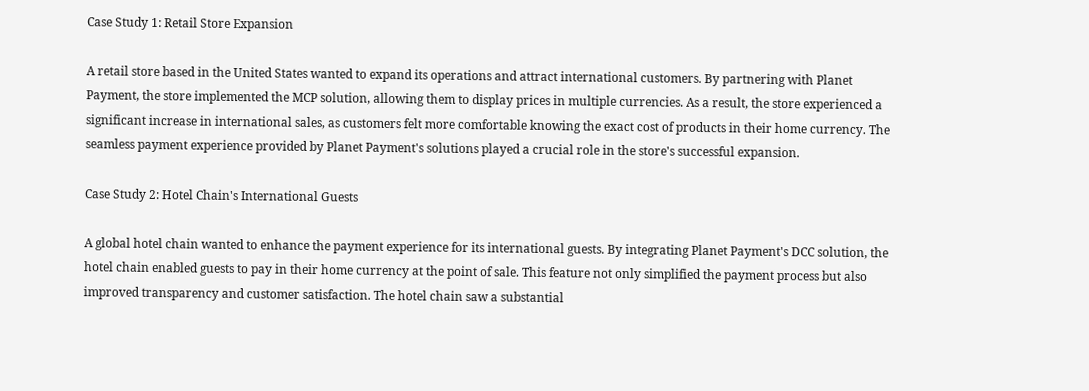Case Study 1: Retail Store Expansion

A retail store based in the United States wanted to expand its operations and attract international customers. By partnering with Planet Payment, the store implemented the MCP solution, allowing them to display prices in multiple currencies. As a result, the store experienced a significant increase in international sales, as customers felt more comfortable knowing the exact cost of products in their home currency. The seamless payment experience provided by Planet Payment's solutions played a crucial role in the store's successful expansion.

Case Study 2: Hotel Chain's International Guests

A global hotel chain wanted to enhance the payment experience for its international guests. By integrating Planet Payment's DCC solution, the hotel chain enabled guests to pay in their home currency at the point of sale. This feature not only simplified the payment process but also improved transparency and customer satisfaction. The hotel chain saw a substantial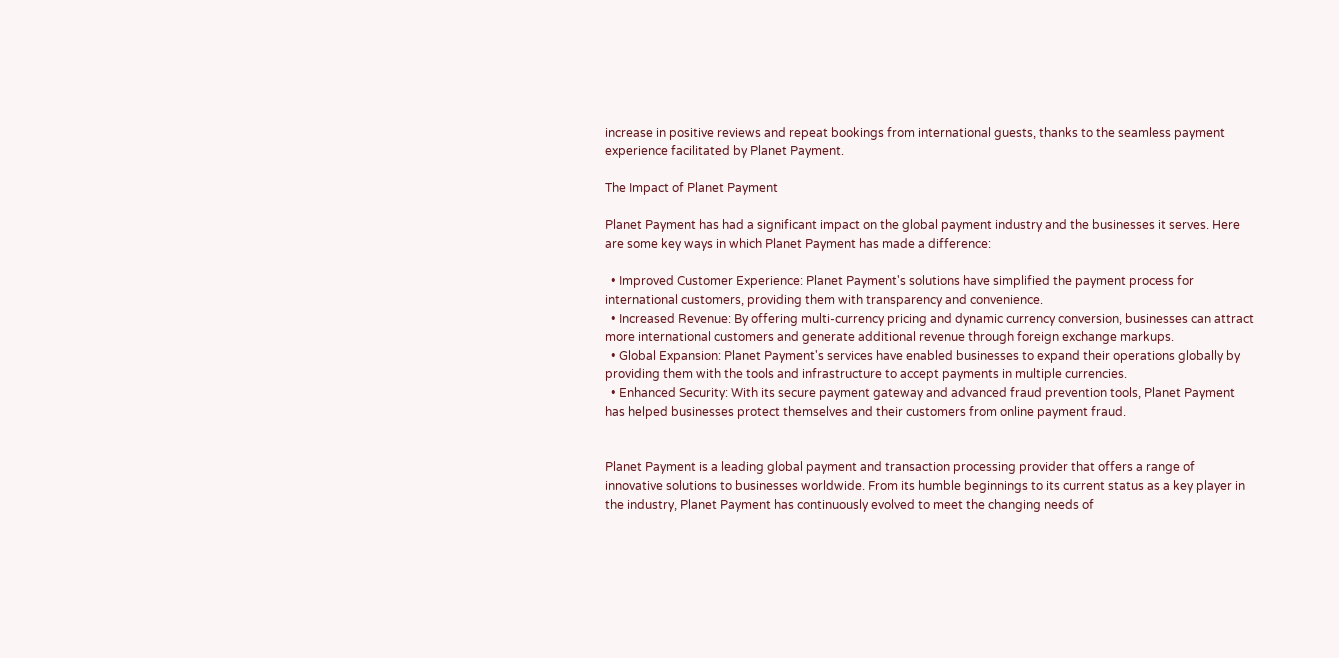increase in positive reviews and repeat bookings from international guests, thanks to the seamless payment experience facilitated by Planet Payment.

The Impact of Planet Payment

Planet Payment has had a significant impact on the global payment industry and the businesses it serves. Here are some key ways in which Planet Payment has made a difference:

  • Improved Customer Experience: Planet Payment's solutions have simplified the payment process for international customers, providing them with transparency and convenience.
  • Increased Revenue: By offering multi-currency pricing and dynamic currency conversion, businesses can attract more international customers and generate additional revenue through foreign exchange markups.
  • Global Expansion: Planet Payment's services have enabled businesses to expand their operations globally by providing them with the tools and infrastructure to accept payments in multiple currencies.
  • Enhanced Security: With its secure payment gateway and advanced fraud prevention tools, Planet Payment has helped businesses protect themselves and their customers from online payment fraud.


Planet Payment is a leading global payment and transaction processing provider that offers a range of innovative solutions to businesses worldwide. From its humble beginnings to its current status as a key player in the industry, Planet Payment has continuously evolved to meet the changing needs of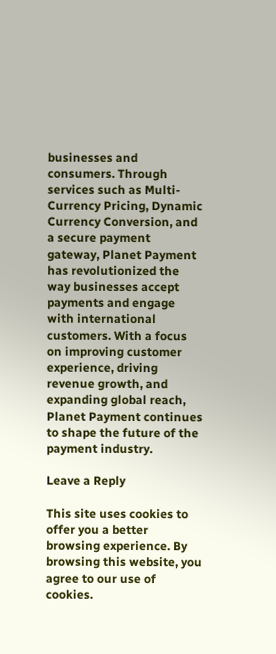businesses and consumers. Through services such as Multi-Currency Pricing, Dynamic Currency Conversion, and a secure payment gateway, Planet Payment has revolutionized the way businesses accept payments and engage with international customers. With a focus on improving customer experience, driving revenue growth, and expanding global reach, Planet Payment continues to shape the future of the payment industry.

Leave a Reply

This site uses cookies to offer you a better browsing experience. By browsing this website, you agree to our use of cookies.